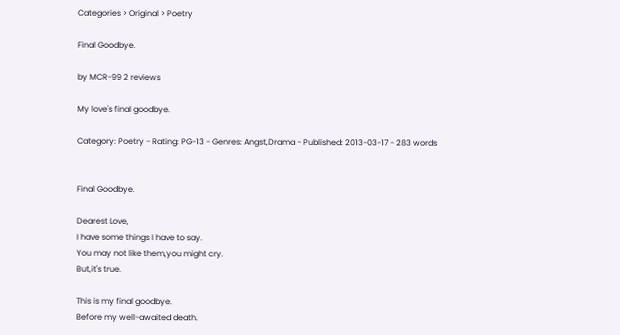Categories > Original > Poetry

Final Goodbye.

by MCR-99 2 reviews

My love's final goodbye.

Category: Poetry - Rating: PG-13 - Genres: Angst,Drama - Published: 2013-03-17 - 283 words


Final Goodbye.

Dearest Love,
I have some things I have to say.
You may not like them,you might cry.
But,it's true.

This is my final goodbye.
Before my well-awaited death.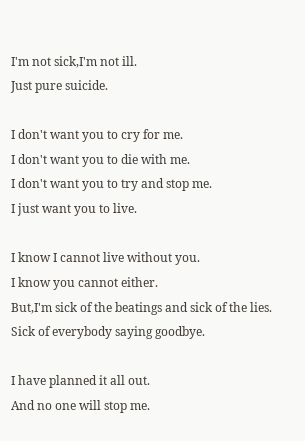I'm not sick,I'm not ill.
Just pure suicide.

I don't want you to cry for me.
I don't want you to die with me.
I don't want you to try and stop me.
I just want you to live.

I know I cannot live without you.
I know you cannot either.
But,I'm sick of the beatings and sick of the lies.
Sick of everybody saying goodbye.

I have planned it all out.
And no one will stop me.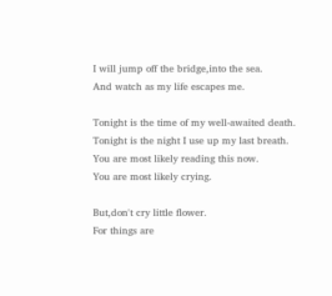I will jump off the bridge,into the sea.
And watch as my life escapes me.

Tonight is the time of my well-awaited death.
Tonight is the night I use up my last breath.
You are most likely reading this now.
You are most likely crying.

But,don't cry little flower.
For things are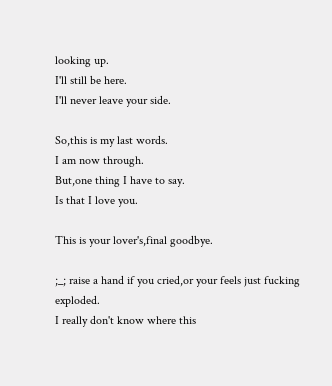looking up.
I'll still be here.
I'll never leave your side.

So,this is my last words.
I am now through.
But,one thing I have to say.
Is that I love you.

This is your lover's,final goodbye.

;_; raise a hand if you cried,or your feels just fucking exploded.
I really don't know where this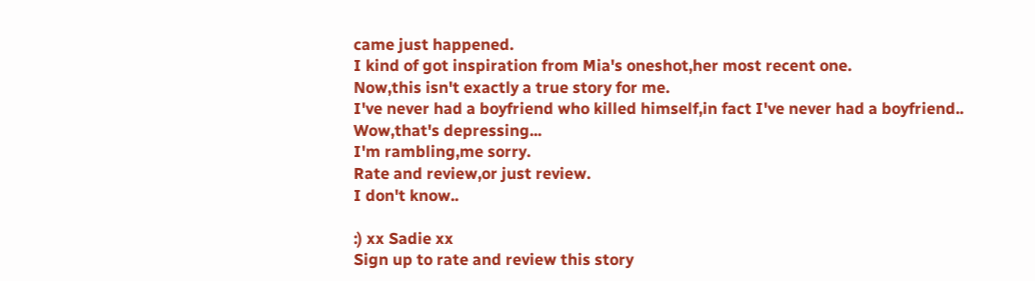came just happened.
I kind of got inspiration from Mia's oneshot,her most recent one.
Now,this isn't exactly a true story for me.
I've never had a boyfriend who killed himself,in fact I've never had a boyfriend..
Wow,that's depressing...
I'm rambling,me sorry.
Rate and review,or just review.
I don't know..

:) xx Sadie xx
Sign up to rate and review this story